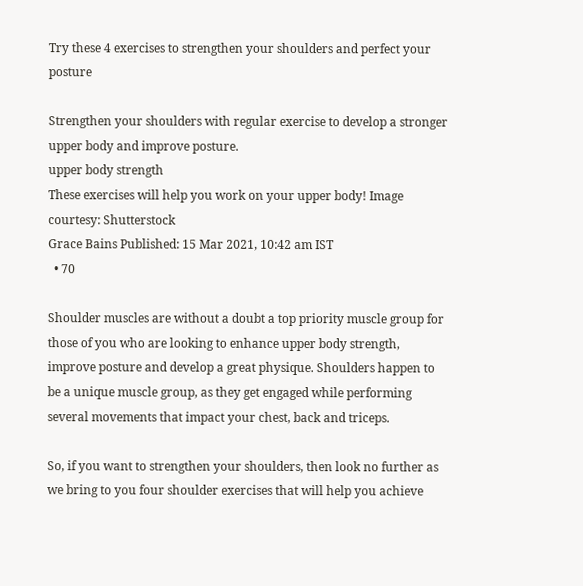Try these 4 exercises to strengthen your shoulders and perfect your posture

Strengthen your shoulders with regular exercise to develop a stronger upper body and improve posture.
upper body strength
These exercises will help you work on your upper body! Image courtesy: Shutterstock
Grace Bains Published: 15 Mar 2021, 10:42 am IST
  • 70

Shoulder muscles are without a doubt a top priority muscle group for those of you who are looking to enhance upper body strength, improve posture and develop a great physique. Shoulders happen to be a unique muscle group, as they get engaged while performing several movements that impact your chest, back and triceps.

So, if you want to strengthen your shoulders, then look no further as we bring to you four shoulder exercises that will help you achieve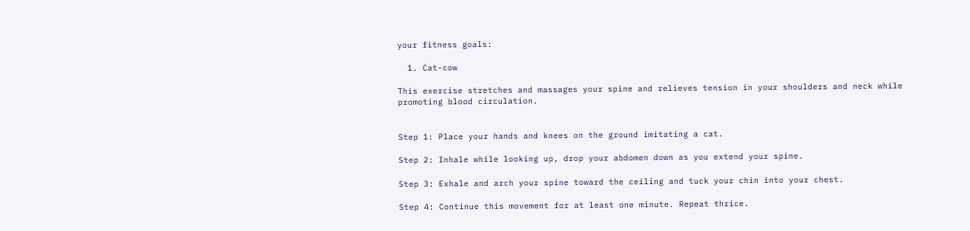your fitness goals:

  1. Cat-cow

This exercise stretches and massages your spine and relieves tension in your shoulders and neck while promoting blood circulation.


Step 1: Place your hands and knees on the ground imitating a cat.

Step 2: Inhale while looking up, drop your abdomen down as you extend your spine.

Step 3: Exhale and arch your spine toward the ceiling and tuck your chin into your chest.

Step 4: Continue this movement for at least one minute. Repeat thrice.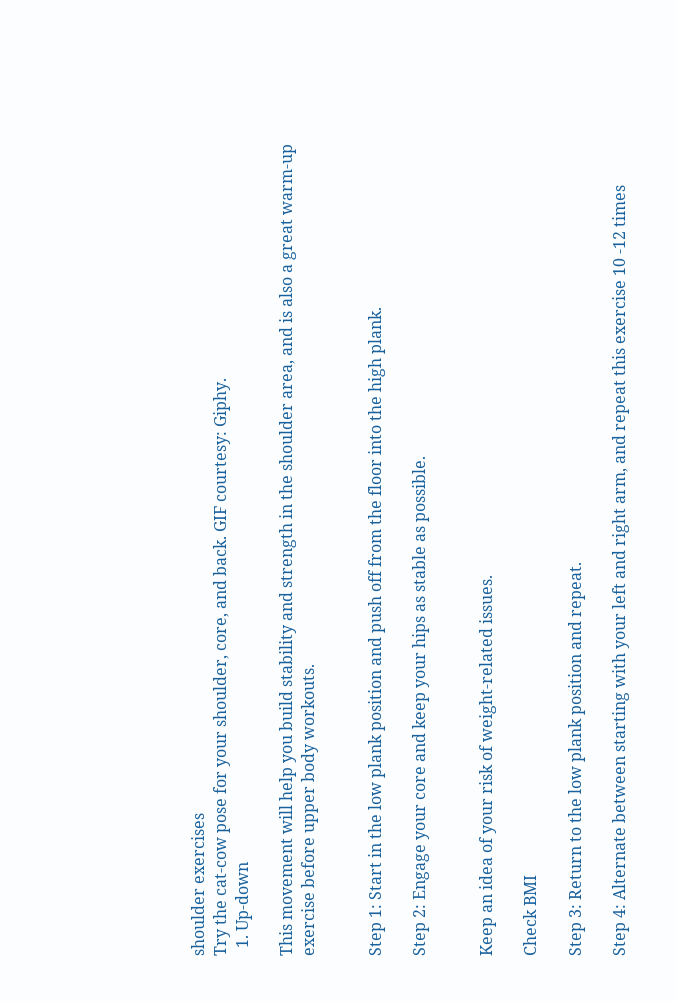shoulder exercises
Try the cat-cow pose for your shoulder, core, and back. GIF courtesy: Giphy.
  1. Up-down

This movement will help you build stability and strength in the shoulder area, and is also a great warm-up exercise before upper body workouts.


Step 1: Start in the low plank position and push off from the floor into the high plank.

Step 2: Engage your core and keep your hips as stable as possible.


Keep an idea of your risk of weight-related issues.

Check BMI

Step 3: Return to the low plank position and repeat.

Step 4: Alternate between starting with your left and right arm, and repeat this exercise 10 -12 times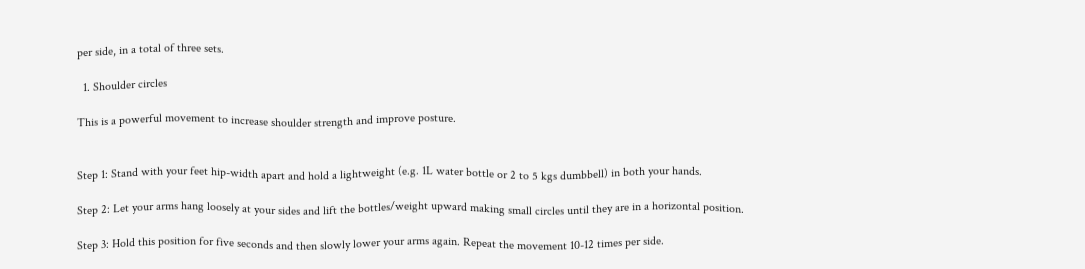per side, in a total of three sets.

  1. Shoulder circles

This is a powerful movement to increase shoulder strength and improve posture.


Step 1: Stand with your feet hip-width apart and hold a lightweight (e.g. 1L water bottle or 2 to 5 kgs dumbbell) in both your hands.

Step 2: Let your arms hang loosely at your sides and lift the bottles/weight upward making small circles until they are in a horizontal position.

Step 3: Hold this position for five seconds and then slowly lower your arms again. Repeat the movement 10-12 times per side.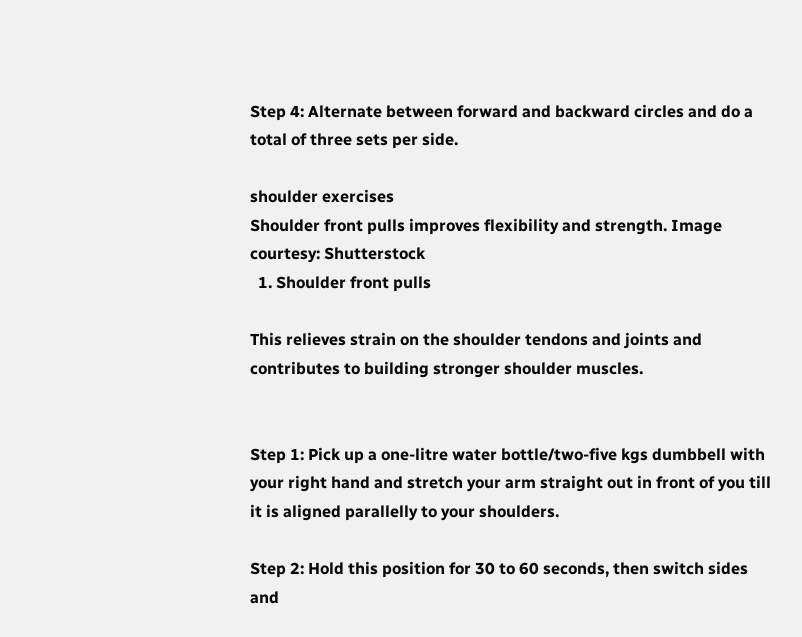Step 4: Alternate between forward and backward circles and do a total of three sets per side.

shoulder exercises
Shoulder front pulls improves flexibility and strength. Image courtesy: Shutterstock
  1. Shoulder front pulls

This relieves strain on the shoulder tendons and joints and contributes to building stronger shoulder muscles.


Step 1: Pick up a one-litre water bottle/two-five kgs dumbbell with your right hand and stretch your arm straight out in front of you till it is aligned parallelly to your shoulders.

Step 2: Hold this position for 30 to 60 seconds, then switch sides and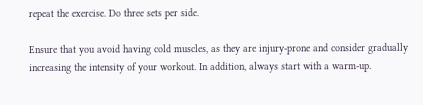repeat the exercise. Do three sets per side.

Ensure that you avoid having cold muscles, as they are injury-prone and consider gradually increasing the intensity of your workout. In addition, always start with a warm-up.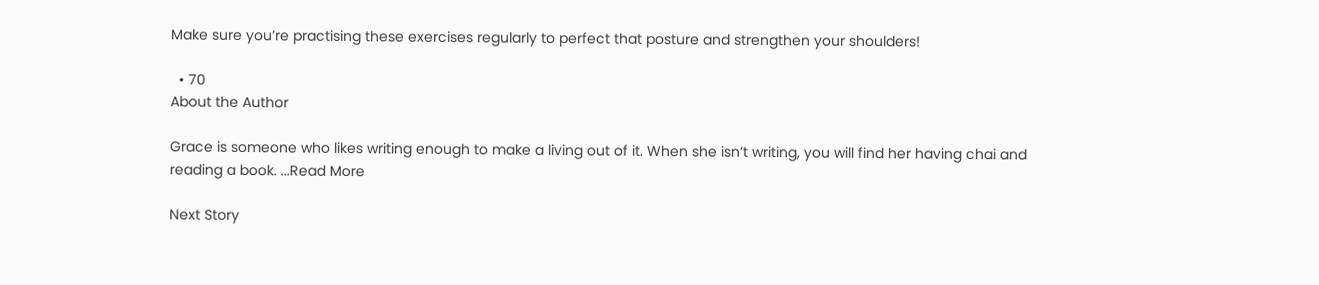Make sure you’re practising these exercises regularly to perfect that posture and strengthen your shoulders!

  • 70
About the Author

Grace is someone who likes writing enough to make a living out of it. When she isn’t writing, you will find her having chai and reading a book. ...Read More

Next Story